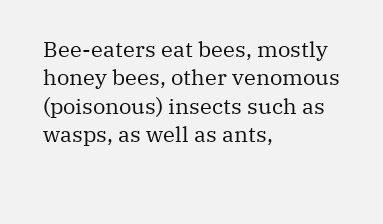Bee-eaters eat bees, mostly honey bees, other venomous (poisonous) insects such as wasps, as well as ants,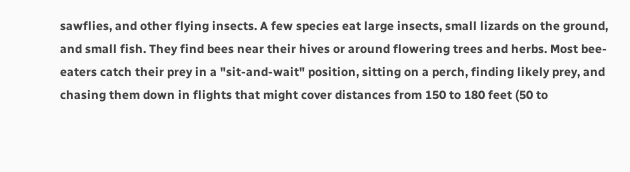sawflies, and other flying insects. A few species eat large insects, small lizards on the ground, and small fish. They find bees near their hives or around flowering trees and herbs. Most bee-eaters catch their prey in a "sit-and-wait" position, sitting on a perch, finding likely prey, and chasing them down in flights that might cover distances from 150 to 180 feet (50 to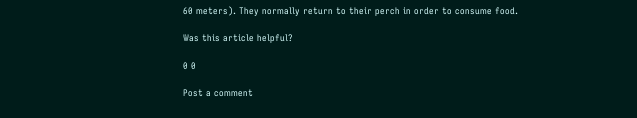60 meters). They normally return to their perch in order to consume food.

Was this article helpful?

0 0

Post a comment